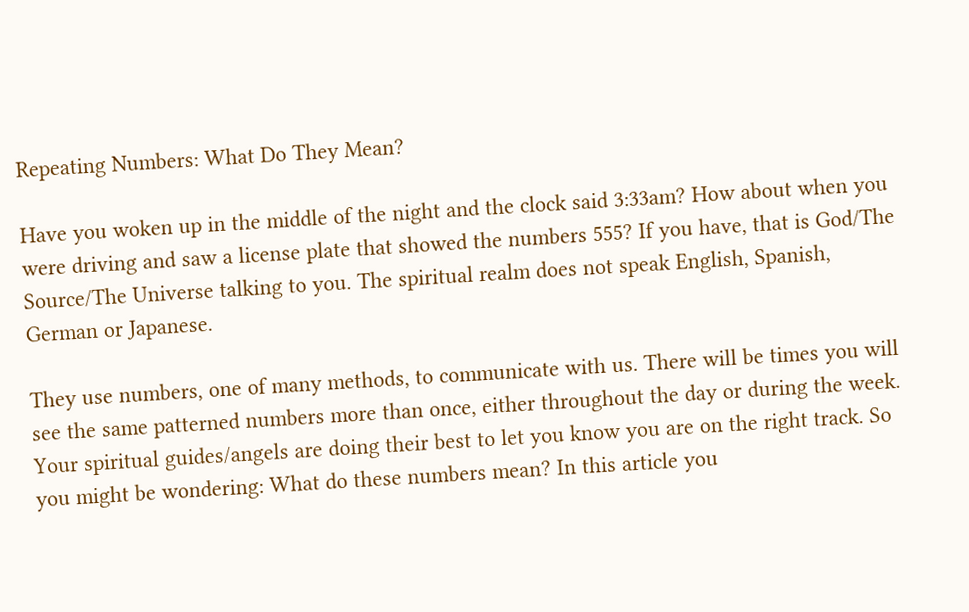Repeating Numbers: What Do They Mean?

Have you woken up in the middle of the night and the clock said 3:33am? How about when you were driving and saw a license plate that showed the numbers 555? If you have, that is God/The Source/The Universe talking to you. The spiritual realm does not speak English, Spanish, German or Japanese.

They use numbers, one of many methods, to communicate with us. There will be times you will see the same patterned numbers more than once, either throughout the day or during the week. Your spiritual guides/angels are doing their best to let you know you are on the right track. So you might be wondering: What do these numbers mean? In this article you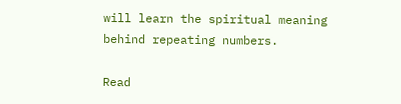will learn the spiritual meaning behind repeating numbers.

Read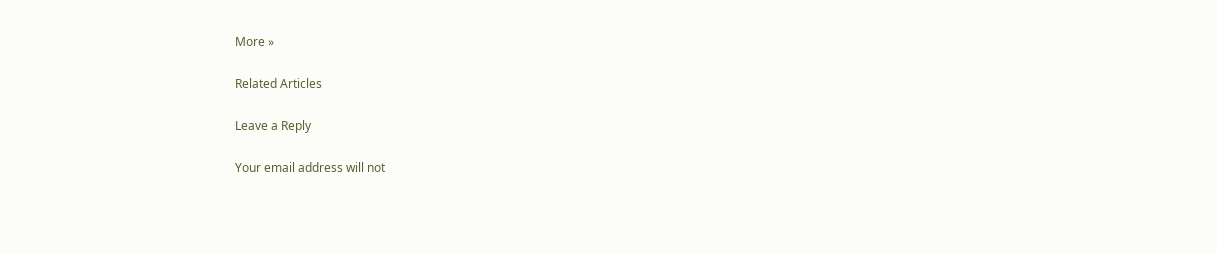More »

Related Articles

Leave a Reply

Your email address will not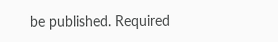be published. Required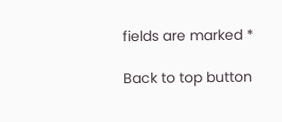fields are marked *

Back to top button